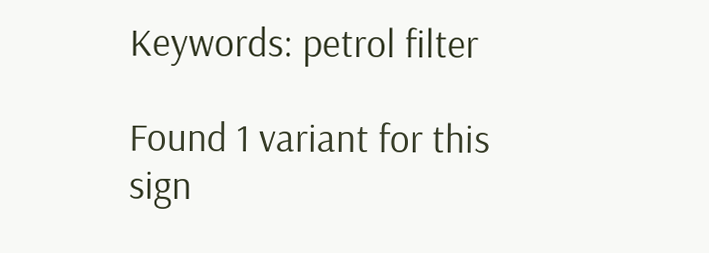Keywords: petrol filter

Found 1 variant for this sign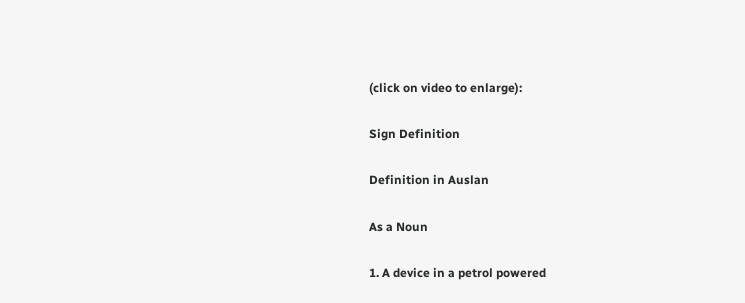(click on video to enlarge):

Sign Definition

Definition in Auslan

As a Noun

1. A device in a petrol powered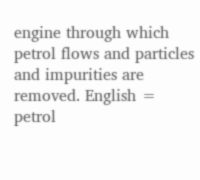engine through which petrol flows and particles and impurities are removed. English = petrol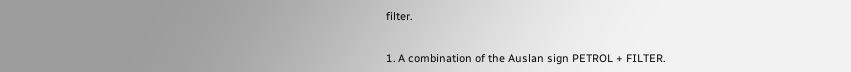filter.


1. A combination of the Auslan sign PETROL + FILTER.